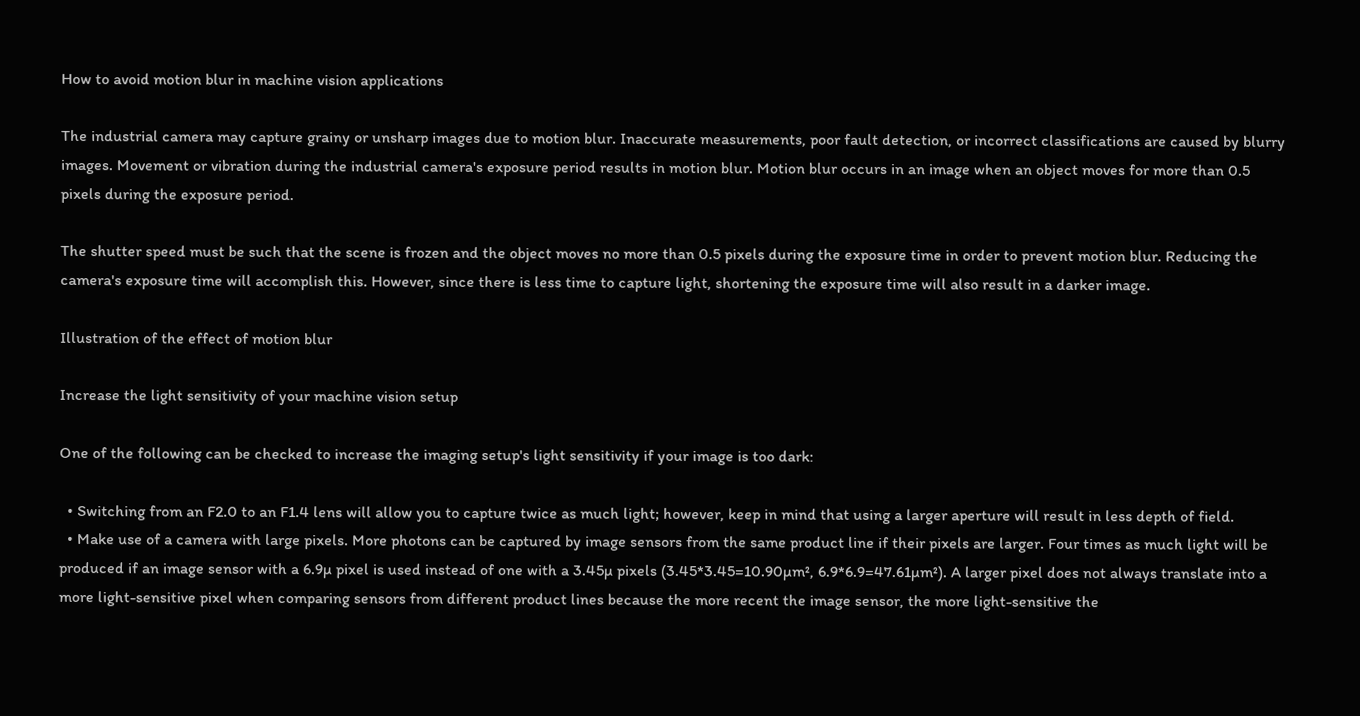How to avoid motion blur in machine vision applications

The industrial camera may capture grainy or unsharp images due to motion blur. Inaccurate measurements, poor fault detection, or incorrect classifications are caused by blurry images. Movement or vibration during the industrial camera's exposure period results in motion blur. Motion blur occurs in an image when an object moves for more than 0.5 pixels during the exposure period.

The shutter speed must be such that the scene is frozen and the object moves no more than 0.5 pixels during the exposure time in order to prevent motion blur. Reducing the camera's exposure time will accomplish this. However, since there is less time to capture light, shortening the exposure time will also result in a darker image.

Illustration of the effect of motion blur

Increase the light sensitivity of your machine vision setup

One of the following can be checked to increase the imaging setup's light sensitivity if your image is too dark:

  • Switching from an F2.0 to an F1.4 lens will allow you to capture twice as much light; however, keep in mind that using a larger aperture will result in less depth of field.
  • Make use of a camera with large pixels. More photons can be captured by image sensors from the same product line if their pixels are larger. Four times as much light will be produced if an image sensor with a 6.9µ pixel is used instead of one with a 3.45µ pixels (3.45*3.45=10.90µm², 6.9*6.9=47.61µm²). A larger pixel does not always translate into a more light-sensitive pixel when comparing sensors from different product lines because the more recent the image sensor, the more light-sensitive the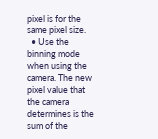pixel is for the same pixel size.
  • Use the binning mode when using the camera. The new pixel value that the camera determines is the sum of the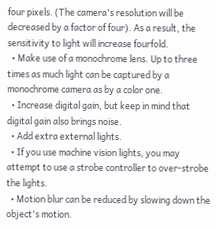four pixels. (The camera's resolution will be decreased by a factor of four). As a result, the sensitivity to light will increase fourfold.
  • Make use of a monochrome lens. Up to three times as much light can be captured by a monochrome camera as by a color one.
  • Increase digital gain, but keep in mind that digital gain also brings noise.
  • Add extra external lights.
  • If you use machine vision lights, you may attempt to use a strobe controller to over-strobe the lights.
  • Motion blur can be reduced by slowing down the object's motion.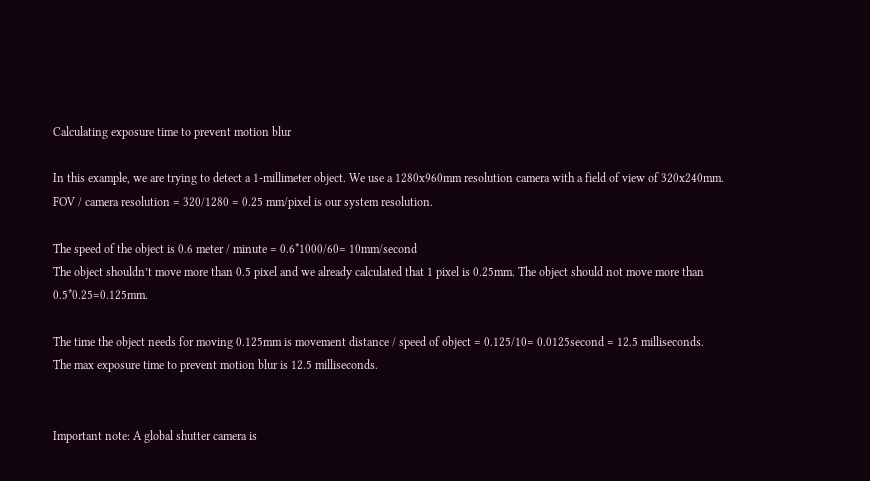Calculating exposure time to prevent motion blur

In this example, we are trying to detect a 1-millimeter object. We use a 1280x960mm resolution camera with a field of view of 320x240mm. FOV / camera resolution = 320/1280 = 0.25 mm/pixel is our system resolution.

The speed of the object is 0.6 meter / minute = 0.6*1000/60= 10mm/second
The object shouldn’t move more than 0.5 pixel and we already calculated that 1 pixel is 0.25mm. The object should not move more than 0.5*0.25=0.125mm.

The time the object needs for moving 0.125mm is movement distance / speed of object = 0.125/10= 0.0125second = 12.5 milliseconds.
The max exposure time to prevent motion blur is 12.5 milliseconds.


Important note: A global shutter camera is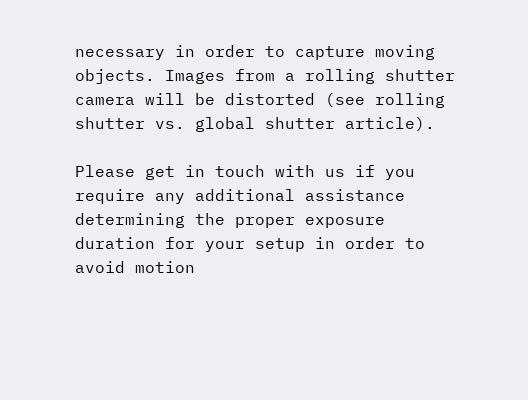necessary in order to capture moving objects. Images from a rolling shutter camera will be distorted (see rolling shutter vs. global shutter article).

Please get in touch with us if you require any additional assistance determining the proper exposure duration for your setup in order to avoid motion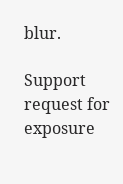blur.

Support request for exposure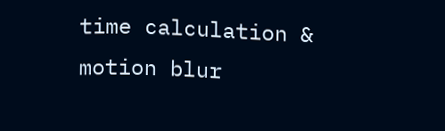time calculation & motion blur